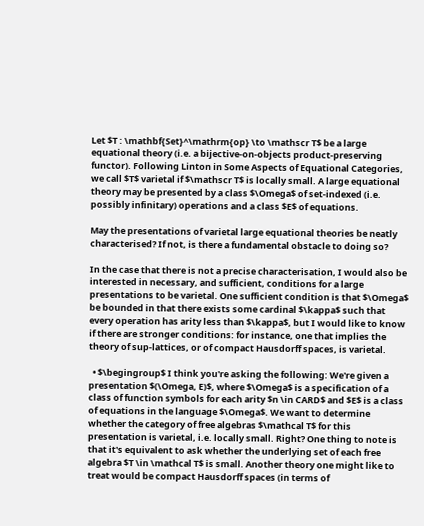Let $T : \mathbf{Set}^\mathrm{op} \to \mathscr T$ be a large equational theory (i.e. a bijective-on-objects product-preserving functor). Following Linton in Some Aspects of Equational Categories, we call $T$ varietal if $\mathscr T$ is locally small. A large equational theory may be presented by a class $\Omega$ of set-indexed (i.e. possibly infinitary) operations and a class $E$ of equations.

May the presentations of varietal large equational theories be neatly characterised? If not, is there a fundamental obstacle to doing so?

In the case that there is not a precise characterisation, I would also be interested in necessary, and sufficient, conditions for a large presentations to be varietal. One sufficient condition is that $\Omega$ be bounded in that there exists some cardinal $\kappa$ such that every operation has arity less than $\kappa$, but I would like to know if there are stronger conditions: for instance, one that implies the theory of sup-lattices, or of compact Hausdorff spaces, is varietal.

  • $\begingroup$ I think you're asking the following: We're given a presentation $(\Omega, E)$, where $\Omega$ is a specification of a class of function symbols for each arity $n \in CARD$ and $E$ is a class of equations in the language $\Omega$. We want to determine whether the category of free algebras $\mathcal T$ for this presentation is varietal, i.e. locally small. Right? One thing to note is that it's equivalent to ask whether the underlying set of each free algebra $T \in \mathcal T$ is small. Another theory one might like to treat would be compact Hausdorff spaces (in terms of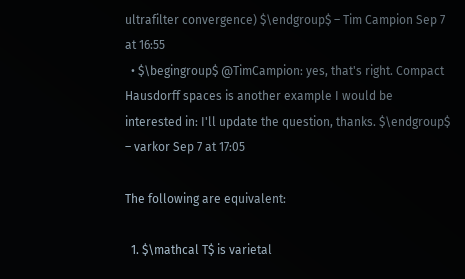ultrafilter convergence) $\endgroup$ – Tim Campion Sep 7 at 16:55
  • $\begingroup$ @TimCampion: yes, that's right. Compact Hausdorff spaces is another example I would be interested in: I'll update the question, thanks. $\endgroup$ – varkor Sep 7 at 17:05

The following are equivalent:

  1. $\mathcal T$ is varietal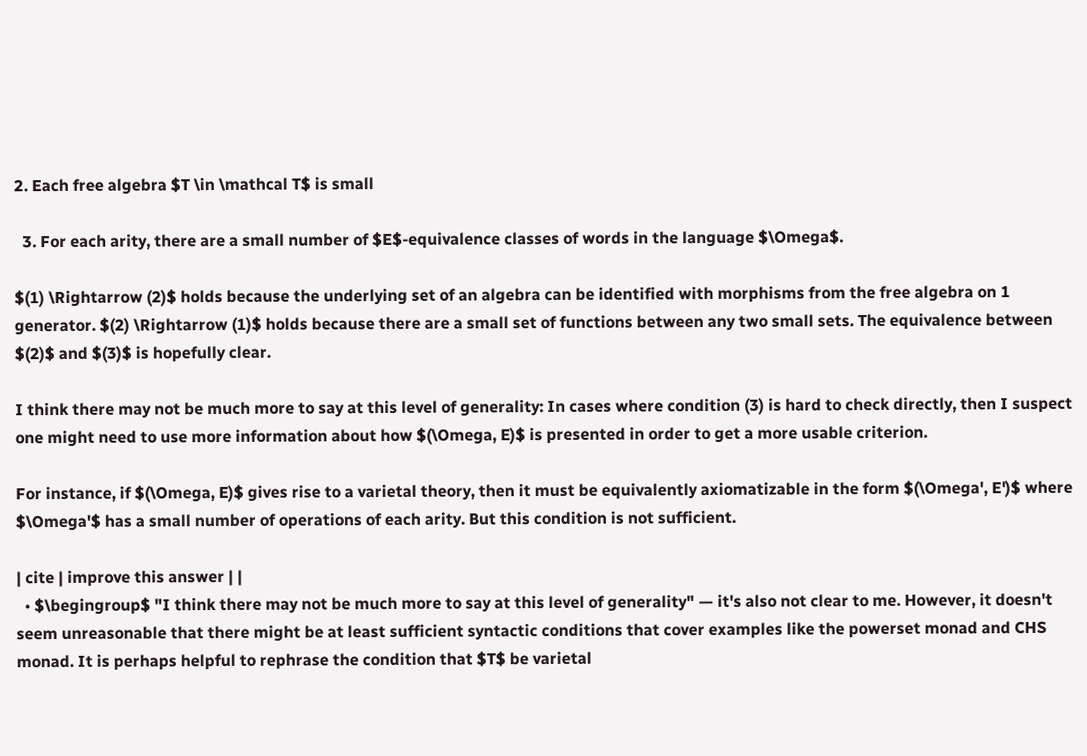2. Each free algebra $T \in \mathcal T$ is small

  3. For each arity, there are a small number of $E$-equivalence classes of words in the language $\Omega$.

$(1) \Rightarrow (2)$ holds because the underlying set of an algebra can be identified with morphisms from the free algebra on 1 generator. $(2) \Rightarrow (1)$ holds because there are a small set of functions between any two small sets. The equivalence between $(2)$ and $(3)$ is hopefully clear.

I think there may not be much more to say at this level of generality: In cases where condition (3) is hard to check directly, then I suspect one might need to use more information about how $(\Omega, E)$ is presented in order to get a more usable criterion.

For instance, if $(\Omega, E)$ gives rise to a varietal theory, then it must be equivalently axiomatizable in the form $(\Omega', E')$ where $\Omega'$ has a small number of operations of each arity. But this condition is not sufficient.

| cite | improve this answer | |
  • $\begingroup$ "I think there may not be much more to say at this level of generality" — it's also not clear to me. However, it doesn't seem unreasonable that there might be at least sufficient syntactic conditions that cover examples like the powerset monad and CHS monad. It is perhaps helpful to rephrase the condition that $T$ be varietal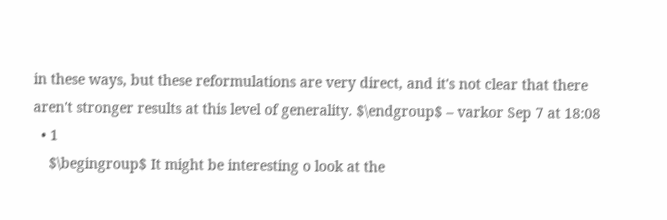in these ways, but these reformulations are very direct, and it's not clear that there aren't stronger results at this level of generality. $\endgroup$ – varkor Sep 7 at 18:08
  • 1
    $\begingroup$ It might be interesting o look at the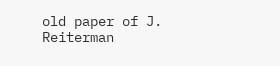old paper of J. Reiterman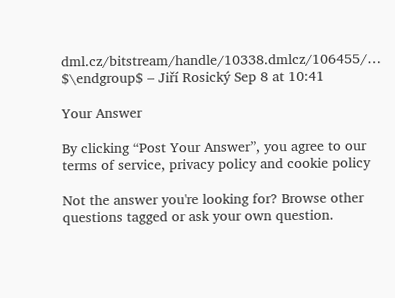dml.cz/bitstream/handle/10338.dmlcz/106455/… $\endgroup$ – Jiří Rosický Sep 8 at 10:41

Your Answer

By clicking “Post Your Answer”, you agree to our terms of service, privacy policy and cookie policy

Not the answer you're looking for? Browse other questions tagged or ask your own question.